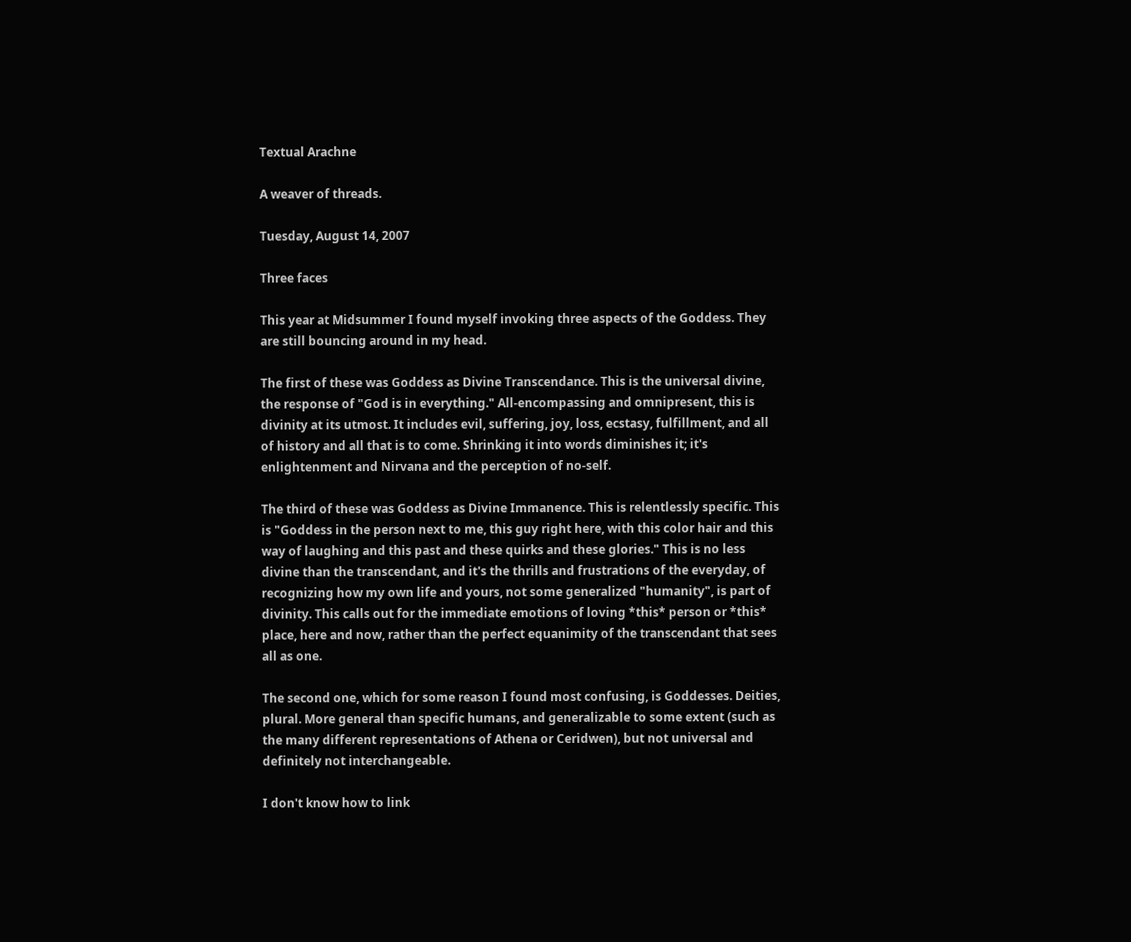Textual Arachne

A weaver of threads.

Tuesday, August 14, 2007

Three faces

This year at Midsummer I found myself invoking three aspects of the Goddess. They are still bouncing around in my head.

The first of these was Goddess as Divine Transcendance. This is the universal divine, the response of "God is in everything." All-encompassing and omnipresent, this is divinity at its utmost. It includes evil, suffering, joy, loss, ecstasy, fulfillment, and all of history and all that is to come. Shrinking it into words diminishes it; it's enlightenment and Nirvana and the perception of no-self.

The third of these was Goddess as Divine Immanence. This is relentlessly specific. This is "Goddess in the person next to me, this guy right here, with this color hair and this way of laughing and this past and these quirks and these glories." This is no less divine than the transcendant, and it's the thrills and frustrations of the everyday, of recognizing how my own life and yours, not some generalized "humanity", is part of divinity. This calls out for the immediate emotions of loving *this* person or *this* place, here and now, rather than the perfect equanimity of the transcendant that sees all as one.

The second one, which for some reason I found most confusing, is Goddesses. Deities, plural. More general than specific humans, and generalizable to some extent (such as the many different representations of Athena or Ceridwen), but not universal and definitely not interchangeable.

I don't know how to link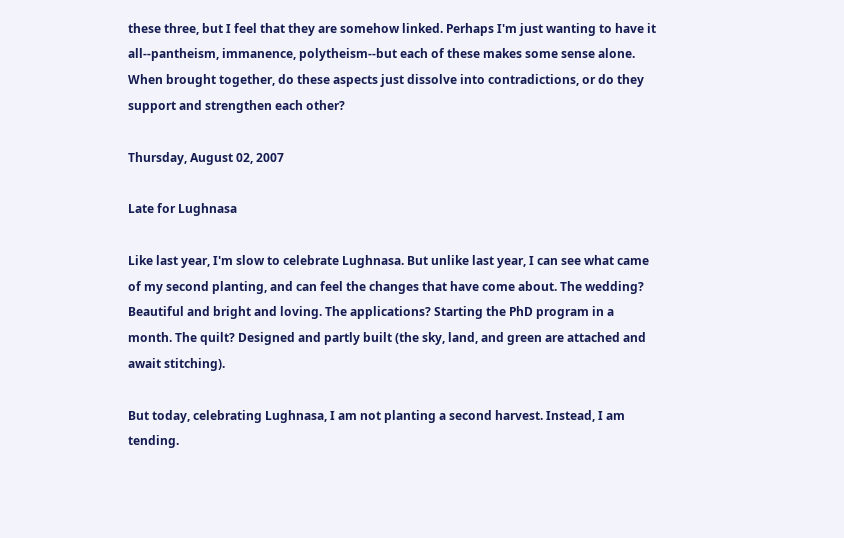these three, but I feel that they are somehow linked. Perhaps I'm just wanting to have it all--pantheism, immanence, polytheism--but each of these makes some sense alone. When brought together, do these aspects just dissolve into contradictions, or do they support and strengthen each other?

Thursday, August 02, 2007

Late for Lughnasa

Like last year, I'm slow to celebrate Lughnasa. But unlike last year, I can see what came of my second planting, and can feel the changes that have come about. The wedding? Beautiful and bright and loving. The applications? Starting the PhD program in a month. The quilt? Designed and partly built (the sky, land, and green are attached and await stitching).

But today, celebrating Lughnasa, I am not planting a second harvest. Instead, I am tending.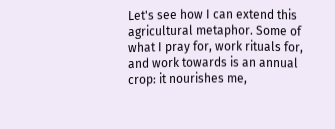Let's see how I can extend this agricultural metaphor. Some of what I pray for, work rituals for, and work towards is an annual crop: it nourishes me,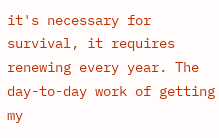it's necessary for survival, it requires renewing every year. The day-to-day work of getting my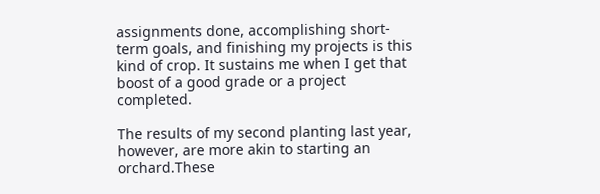assignments done, accomplishing short-term goals, and finishing my projects is this kind of crop. It sustains me when I get that boost of a good grade or a project completed.

The results of my second planting last year, however, are more akin to starting an orchard.These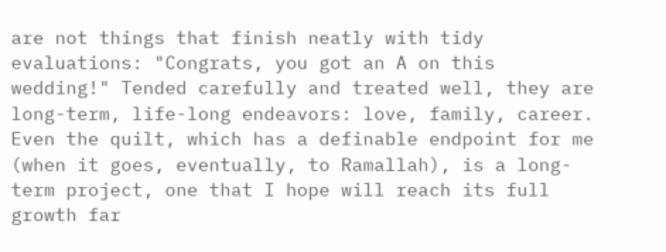are not things that finish neatly with tidy evaluations: "Congrats, you got an A on this wedding!" Tended carefully and treated well, they are long-term, life-long endeavors: love, family, career. Even the quilt, which has a definable endpoint for me (when it goes, eventually, to Ramallah), is a long-term project, one that I hope will reach its full growth far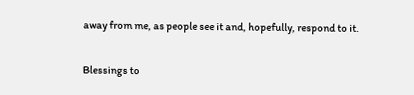away from me, as people see it and, hopefully, respond to it.

Blessings to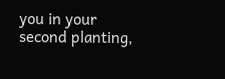you in your second planting,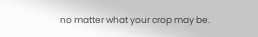no matter what your crop may be.